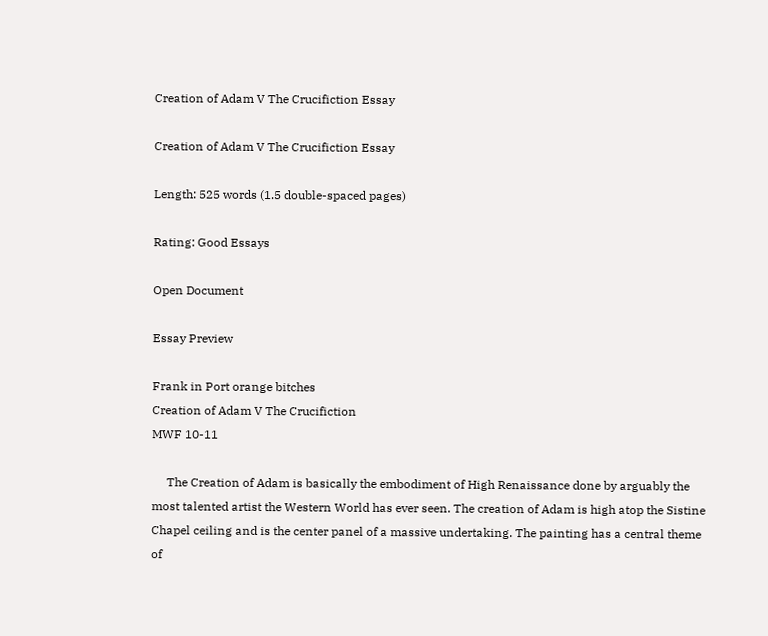Creation of Adam V The Crucifiction Essay

Creation of Adam V The Crucifiction Essay

Length: 525 words (1.5 double-spaced pages)

Rating: Good Essays

Open Document

Essay Preview

Frank in Port orange bitches
Creation of Adam V The Crucifiction
MWF 10-11

     The Creation of Adam is basically the embodiment of High Renaissance done by arguably the most talented artist the Western World has ever seen. The creation of Adam is high atop the Sistine Chapel ceiling and is the center panel of a massive undertaking. The painting has a central theme of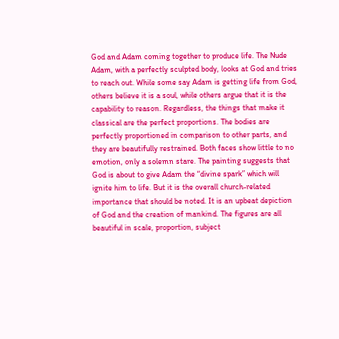God and Adam coming together to produce life. The Nude Adam, with a perfectly sculpted body, looks at God and tries to reach out. While some say Adam is getting life from God, others believe it is a soul, while others argue that it is the capability to reason. Regardless, the things that make it classical are the perfect proportions. The bodies are perfectly proportioned in comparison to other parts, and they are beautifully restrained. Both faces show little to no emotion, only a solemn stare. The painting suggests that God is about to give Adam the “divine spark” which will ignite him to life. But it is the overall church-related importance that should be noted. It is an upbeat depiction of God and the creation of mankind. The figures are all beautiful in scale, proportion, subject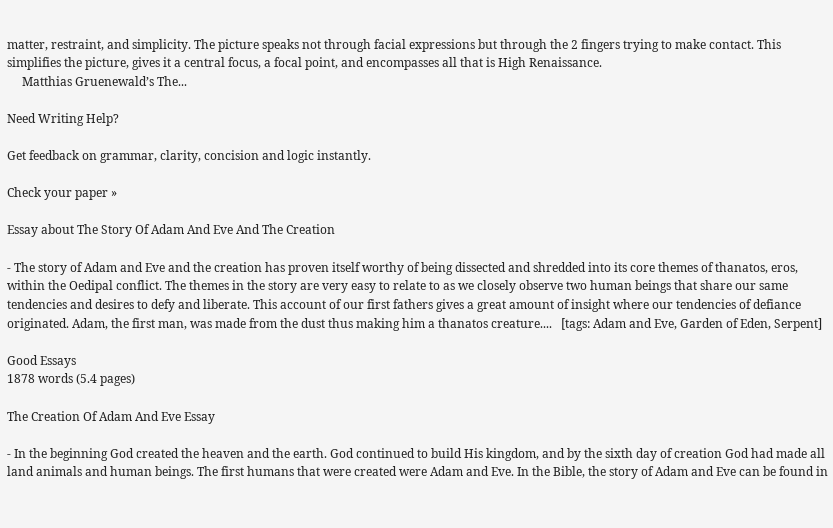matter, restraint, and simplicity. The picture speaks not through facial expressions but through the 2 fingers trying to make contact. This simplifies the picture, gives it a central focus, a focal point, and encompasses all that is High Renaissance.
     Matthias Gruenewald’s The...

Need Writing Help?

Get feedback on grammar, clarity, concision and logic instantly.

Check your paper »

Essay about The Story Of Adam And Eve And The Creation

- The story of Adam and Eve and the creation has proven itself worthy of being dissected and shredded into its core themes of thanatos, eros, within the Oedipal conflict. The themes in the story are very easy to relate to as we closely observe two human beings that share our same tendencies and desires to defy and liberate. This account of our first fathers gives a great amount of insight where our tendencies of defiance originated. Adam, the first man, was made from the dust thus making him a thanatos creature....   [tags: Adam and Eve, Garden of Eden, Serpent]

Good Essays
1878 words (5.4 pages)

The Creation Of Adam And Eve Essay

- In the beginning God created the heaven and the earth. God continued to build His kingdom, and by the sixth day of creation God had made all land animals and human beings. The first humans that were created were Adam and Eve. In the Bible, the story of Adam and Eve can be found in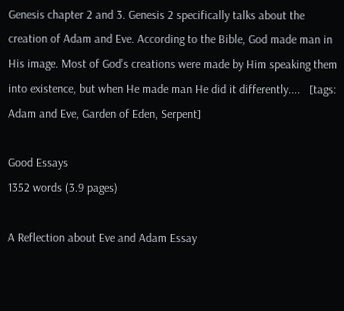Genesis chapter 2 and 3. Genesis 2 specifically talks about the creation of Adam and Eve. According to the Bible, God made man in His image. Most of God’s creations were made by Him speaking them into existence, but when He made man He did it differently....   [tags: Adam and Eve, Garden of Eden, Serpent]

Good Essays
1352 words (3.9 pages)

A Reflection about Eve and Adam Essay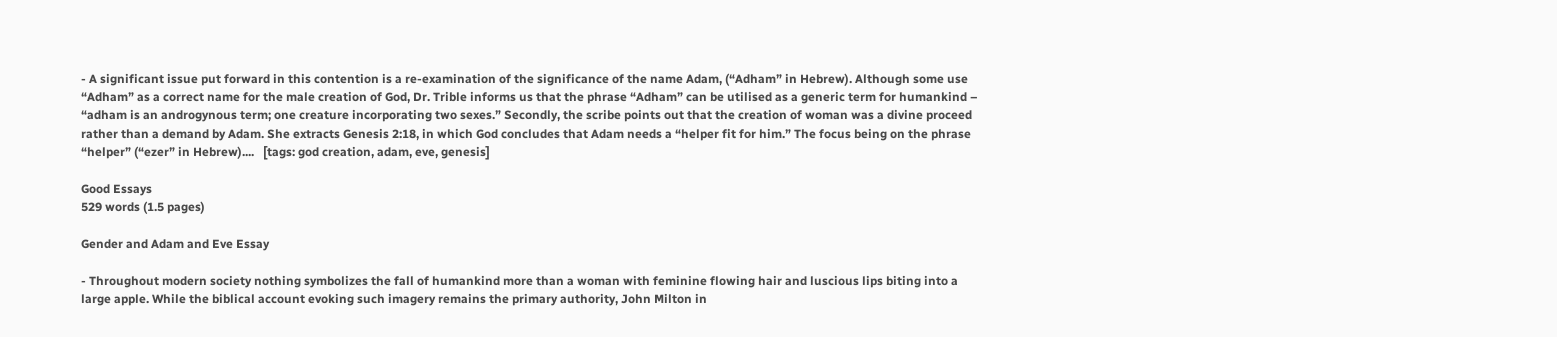- A significant issue put forward in this contention is a re-examination of the significance of the name Adam, (“Adham” in Hebrew). Although some use “Adham” as a correct name for the male creation of God, Dr. Trible informs us that the phrase “Adham” can be utilised as a generic term for humankind – “adham is an androgynous term; one creature incorporating two sexes.” Secondly, the scribe points out that the creation of woman was a divine proceed rather than a demand by Adam. She extracts Genesis 2:18, in which God concludes that Adam needs a “helper fit for him.” The focus being on the phrase “helper” (“ezer” in Hebrew)....   [tags: god creation, adam, eve, genesis]

Good Essays
529 words (1.5 pages)

Gender and Adam and Eve Essay

- Throughout modern society nothing symbolizes the fall of humankind more than a woman with feminine flowing hair and luscious lips biting into a large apple. While the biblical account evoking such imagery remains the primary authority, John Milton in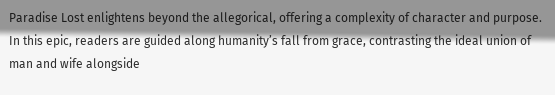Paradise Lost enlightens beyond the allegorical, offering a complexity of character and purpose. In this epic, readers are guided along humanity’s fall from grace, contrasting the ideal union of man and wife alongside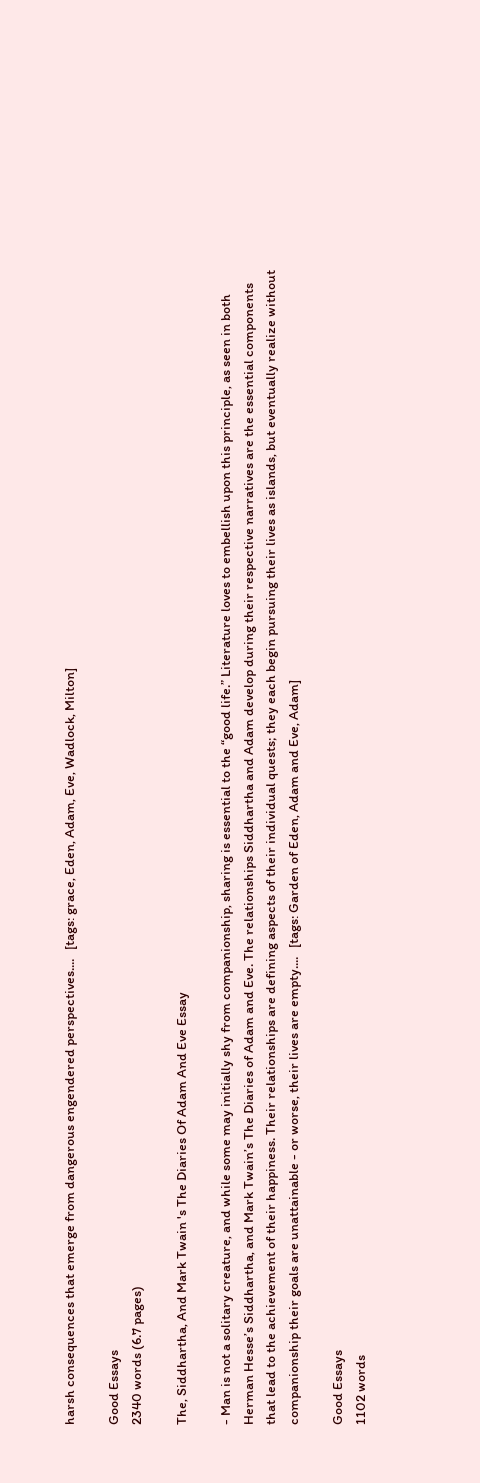harsh consequences that emerge from dangerous engendered perspectives....   [tags: grace, Eden, Adam, Eve, Wadlock, Milton]

Good Essays
2340 words (6.7 pages)

The, Siddhartha, And Mark Twain 's The Diaries Of Adam And Eve Essay

- Man is not a solitary creature, and while some may initially shy from companionship, sharing is essential to the “good life.” Literature loves to embellish upon this principle, as seen in both Herman Hesse’s Siddhartha, and Mark Twain’s The Diaries of Adam and Eve. The relationships Siddhartha and Adam develop during their respective narratives are the essential components that lead to the achievement of their happiness. Their relationships are defining aspects of their individual quests; they each begin pursuing their lives as islands, but eventually realize without companionship their goals are unattainable - or worse, their lives are empty....   [tags: Garden of Eden, Adam and Eve, Adam]

Good Essays
1102 words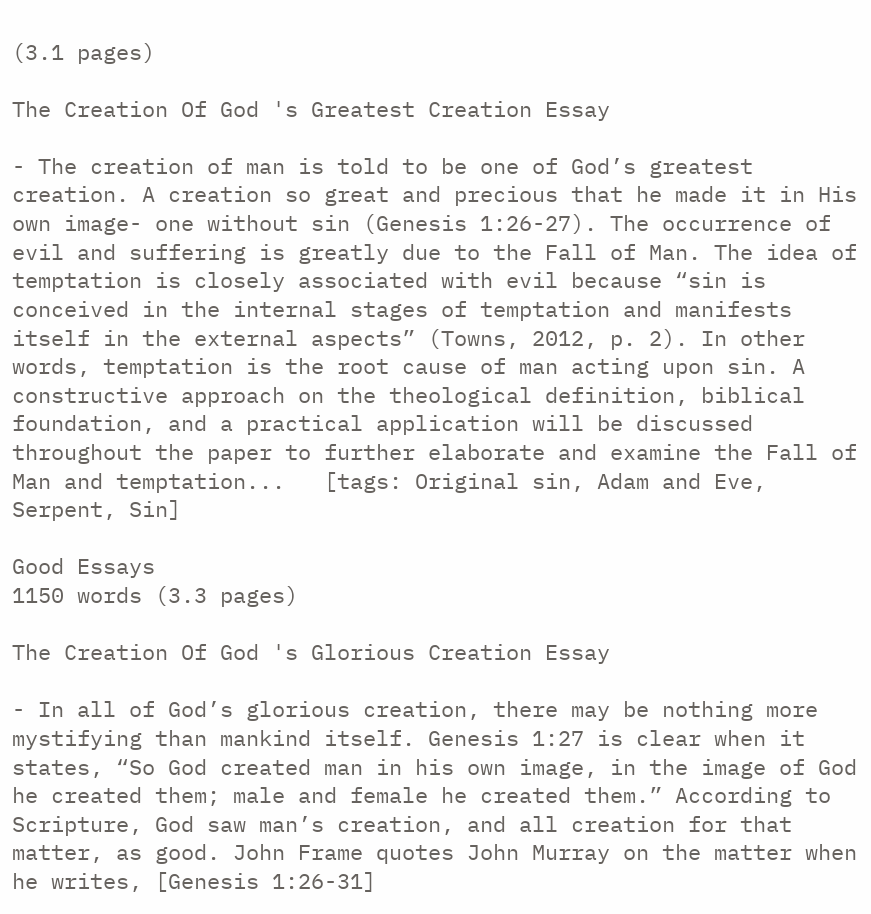(3.1 pages)

The Creation Of God 's Greatest Creation Essay

- The creation of man is told to be one of God’s greatest creation. A creation so great and precious that he made it in His own image- one without sin (Genesis 1:26-27). The occurrence of evil and suffering is greatly due to the Fall of Man. The idea of temptation is closely associated with evil because “sin is conceived in the internal stages of temptation and manifests itself in the external aspects” (Towns, 2012, p. 2). In other words, temptation is the root cause of man acting upon sin. A constructive approach on the theological definition, biblical foundation, and a practical application will be discussed throughout the paper to further elaborate and examine the Fall of Man and temptation...   [tags: Original sin, Adam and Eve, Serpent, Sin]

Good Essays
1150 words (3.3 pages)

The Creation Of God 's Glorious Creation Essay

- In all of God’s glorious creation, there may be nothing more mystifying than mankind itself. Genesis 1:27 is clear when it states, “So God created man in his own image, in the image of God he created them; male and female he created them.” According to Scripture, God saw man’s creation, and all creation for that matter, as good. John Frame quotes John Murray on the matter when he writes, [Genesis 1:26-31]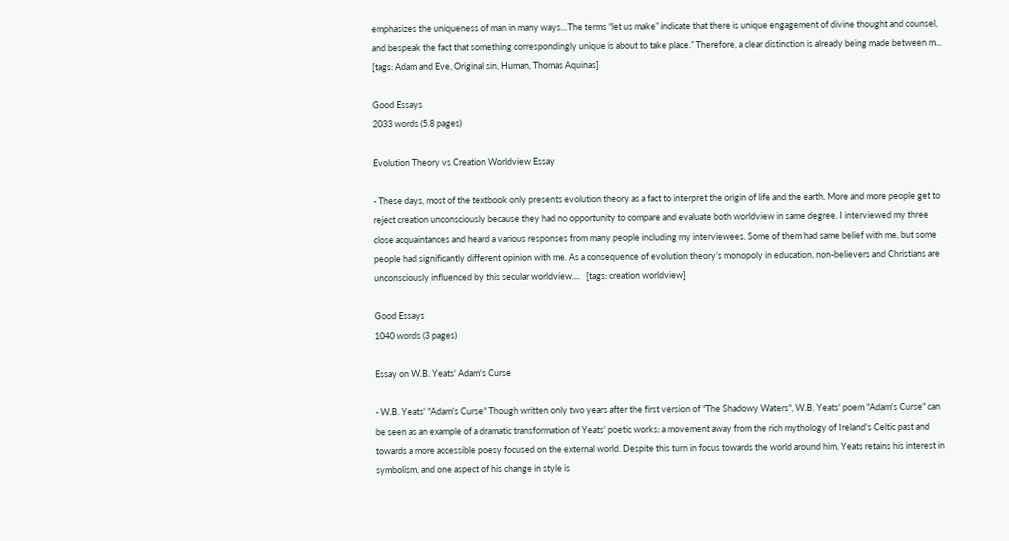emphasizes the uniqueness of man in many ways…The terms “let us make” indicate that there is unique engagement of divine thought and counsel, and bespeak the fact that something correspondingly unique is about to take place.” Therefore, a clear distinction is already being made between m...   [tags: Adam and Eve, Original sin, Human, Thomas Aquinas]

Good Essays
2033 words (5.8 pages)

Evolution Theory vs Creation Worldview Essay

- These days, most of the textbook only presents evolution theory as a fact to interpret the origin of life and the earth. More and more people get to reject creation unconsciously because they had no opportunity to compare and evaluate both worldview in same degree. I interviewed my three close acquaintances and heard a various responses from many people including my interviewees. Some of them had same belief with me, but some people had significantly different opinion with me. As a consequence of evolution theory’s monopoly in education, non-believers and Christians are unconsciously influenced by this secular worldview....   [tags: creation worldview]

Good Essays
1040 words (3 pages)

Essay on W.B. Yeats' Adam's Curse

- W.B. Yeats' "Adam's Curse" Though written only two years after the first version of "The Shadowy Waters", W.B. Yeats' poem "Adam's Curse" can be seen as an example of a dramatic transformation of Yeats' poetic works: a movement away from the rich mythology of Ireland's Celtic past and towards a more accessible poesy focused on the external world. Despite this turn in focus towards the world around him, Yeats retains his interest in symbolism, and one aspect of his change in style is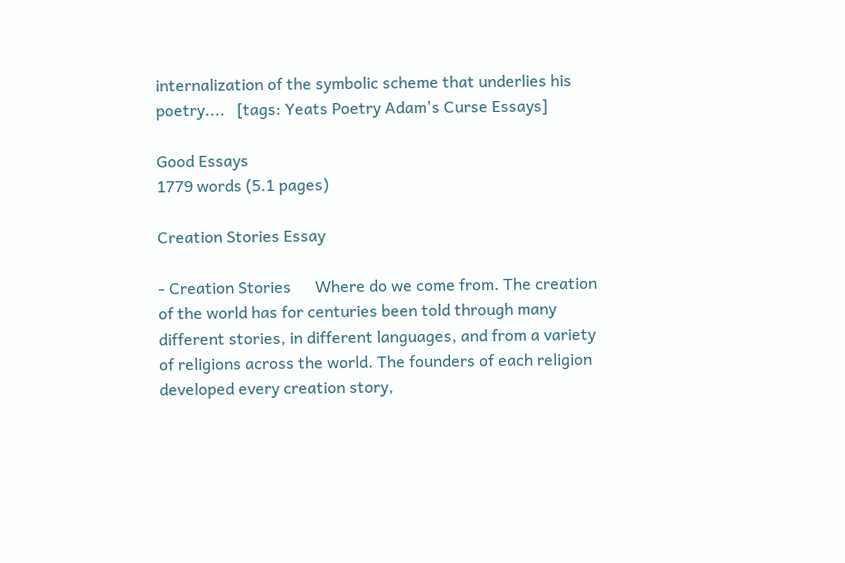internalization of the symbolic scheme that underlies his poetry....   [tags: Yeats Poetry Adam's Curse Essays]

Good Essays
1779 words (5.1 pages)

Creation Stories Essay

- Creation Stories      Where do we come from. The creation of the world has for centuries been told through many different stories, in different languages, and from a variety of religions across the world. The founders of each religion developed every creation story,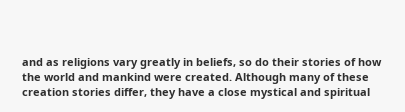and as religions vary greatly in beliefs, so do their stories of how the world and mankind were created. Although many of these creation stories differ, they have a close mystical and spiritual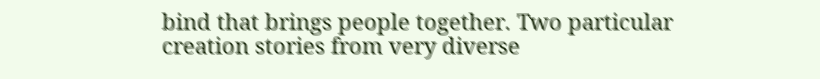bind that brings people together. Two particular creation stories from very diverse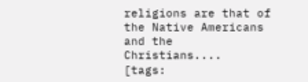religions are that of the Native Americans and the Christians....   [tags: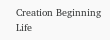Creation Beginning Life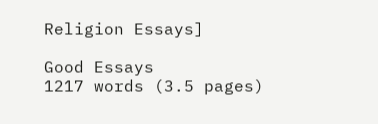Religion Essays]

Good Essays
1217 words (3.5 pages)